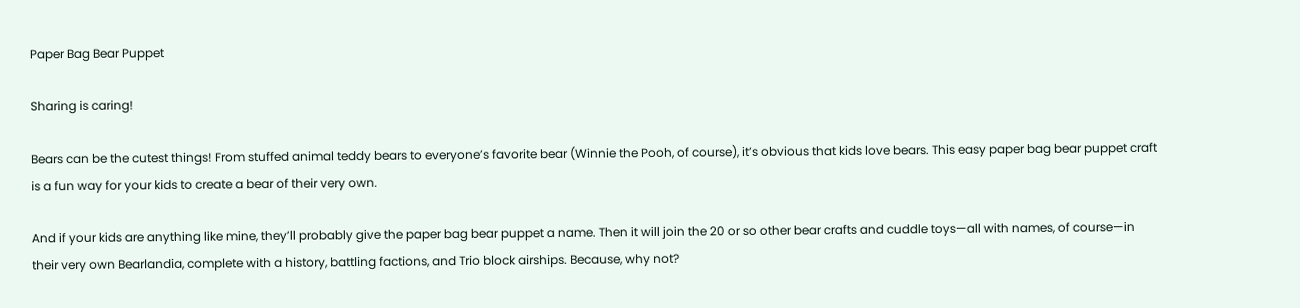Paper Bag Bear Puppet

Sharing is caring!

Bears can be the cutest things! From stuffed animal teddy bears to everyone’s favorite bear (Winnie the Pooh, of course), it’s obvious that kids love bears. This easy paper bag bear puppet craft is a fun way for your kids to create a bear of their very own.

And if your kids are anything like mine, they’ll probably give the paper bag bear puppet a name. Then it will join the 20 or so other bear crafts and cuddle toys—all with names, of course—in their very own Bearlandia, complete with a history, battling factions, and Trio block airships. Because, why not?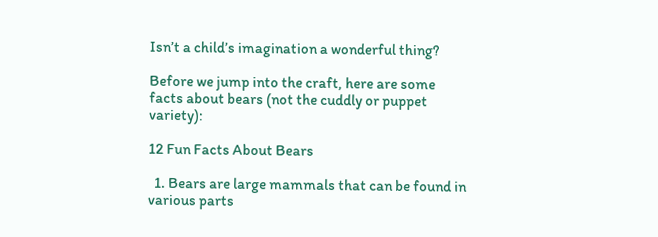Isn’t a child’s imagination a wonderful thing?

Before we jump into the craft, here are some facts about bears (not the cuddly or puppet variety):

12 Fun Facts About Bears

  1. Bears are large mammals that can be found in various parts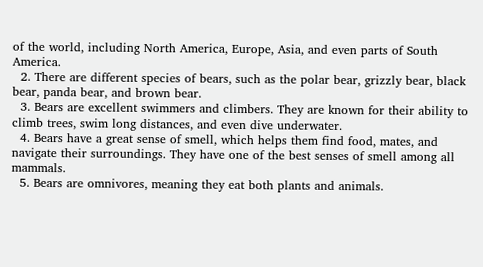of the world, including North America, Europe, Asia, and even parts of South America.
  2. There are different species of bears, such as the polar bear, grizzly bear, black bear, panda bear, and brown bear.
  3. Bears are excellent swimmers and climbers. They are known for their ability to climb trees, swim long distances, and even dive underwater.
  4. Bears have a great sense of smell, which helps them find food, mates, and navigate their surroundings. They have one of the best senses of smell among all mammals.
  5. Bears are omnivores, meaning they eat both plants and animals.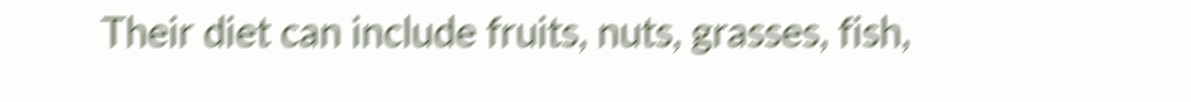Their diet can include fruits, nuts, grasses, fish,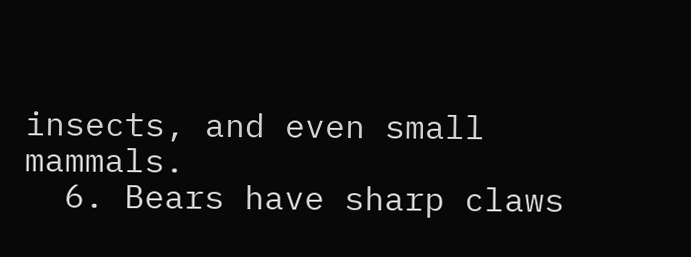insects, and even small mammals.
  6. Bears have sharp claws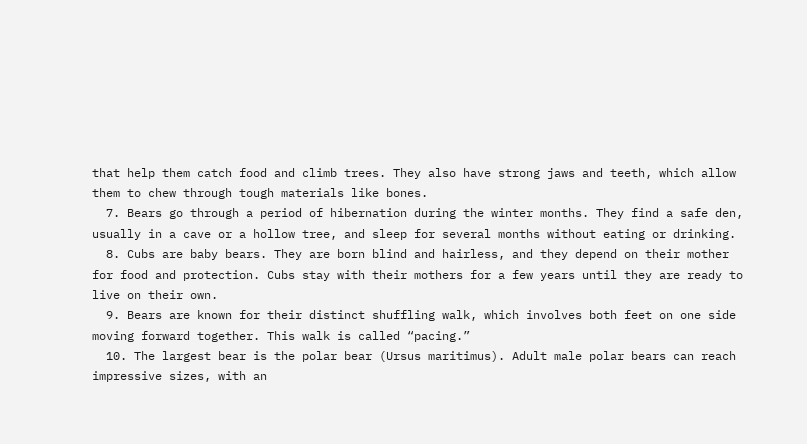that help them catch food and climb trees. They also have strong jaws and teeth, which allow them to chew through tough materials like bones.
  7. Bears go through a period of hibernation during the winter months. They find a safe den, usually in a cave or a hollow tree, and sleep for several months without eating or drinking.
  8. Cubs are baby bears. They are born blind and hairless, and they depend on their mother for food and protection. Cubs stay with their mothers for a few years until they are ready to live on their own.
  9. Bears are known for their distinct shuffling walk, which involves both feet on one side moving forward together. This walk is called “pacing.”
  10. The largest bear is the polar bear (Ursus maritimus). Adult male polar bears can reach impressive sizes, with an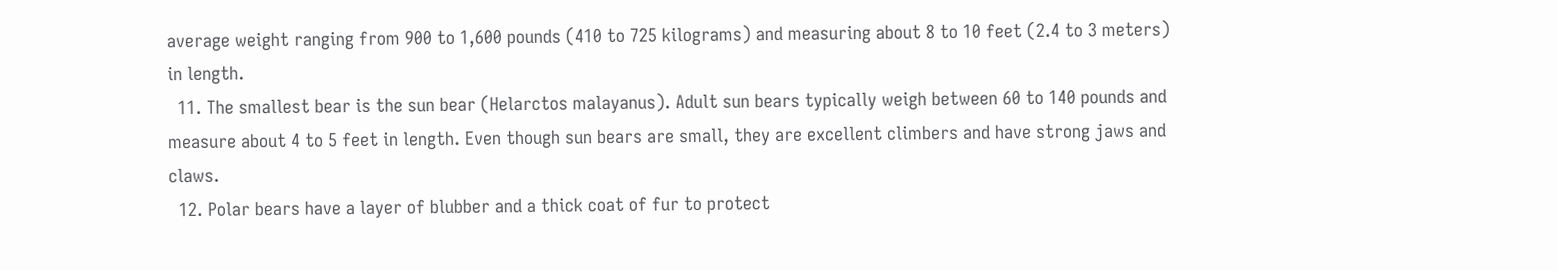average weight ranging from 900 to 1,600 pounds (410 to 725 kilograms) and measuring about 8 to 10 feet (2.4 to 3 meters) in length.
  11. The smallest bear is the sun bear (Helarctos malayanus). Adult sun bears typically weigh between 60 to 140 pounds and measure about 4 to 5 feet in length. Even though sun bears are small, they are excellent climbers and have strong jaws and claws.
  12. Polar bears have a layer of blubber and a thick coat of fur to protect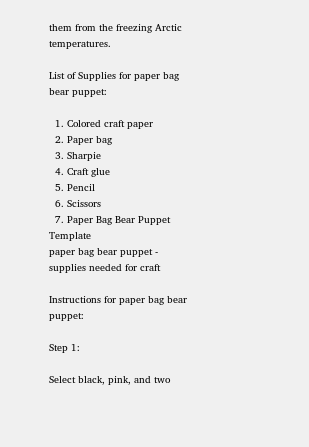them from the freezing Arctic temperatures.

List of Supplies for paper bag bear puppet:

  1. Colored craft paper
  2. Paper bag
  3. Sharpie
  4. Craft glue
  5. Pencil
  6. Scissors
  7. Paper Bag Bear Puppet Template
paper bag bear puppet - supplies needed for craft

Instructions for paper bag bear puppet:

Step 1:

Select black, pink, and two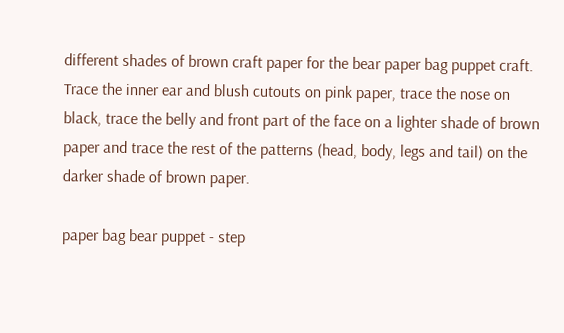different shades of brown craft paper for the bear paper bag puppet craft. Trace the inner ear and blush cutouts on pink paper, trace the nose on black, trace the belly and front part of the face on a lighter shade of brown paper and trace the rest of the patterns (head, body, legs and tail) on the darker shade of brown paper.

paper bag bear puppet - step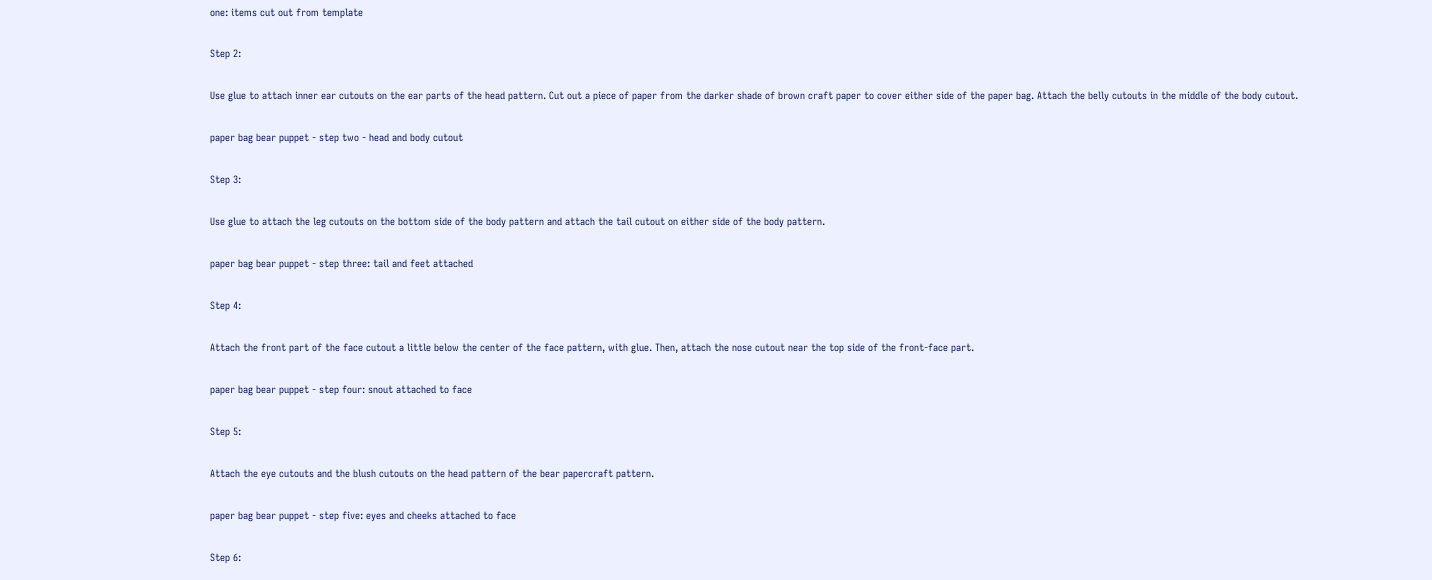one: items cut out from template

Step 2:

Use glue to attach inner ear cutouts on the ear parts of the head pattern. Cut out a piece of paper from the darker shade of brown craft paper to cover either side of the paper bag. Attach the belly cutouts in the middle of the body cutout.

paper bag bear puppet - step two - head and body cutout

Step 3:

Use glue to attach the leg cutouts on the bottom side of the body pattern and attach the tail cutout on either side of the body pattern.

paper bag bear puppet - step three: tail and feet attached

Step 4:

Attach the front part of the face cutout a little below the center of the face pattern, with glue. Then, attach the nose cutout near the top side of the front-face part.

paper bag bear puppet - step four: snout attached to face

Step 5:

Attach the eye cutouts and the blush cutouts on the head pattern of the bear papercraft pattern.

paper bag bear puppet - step five: eyes and cheeks attached to face

Step 6: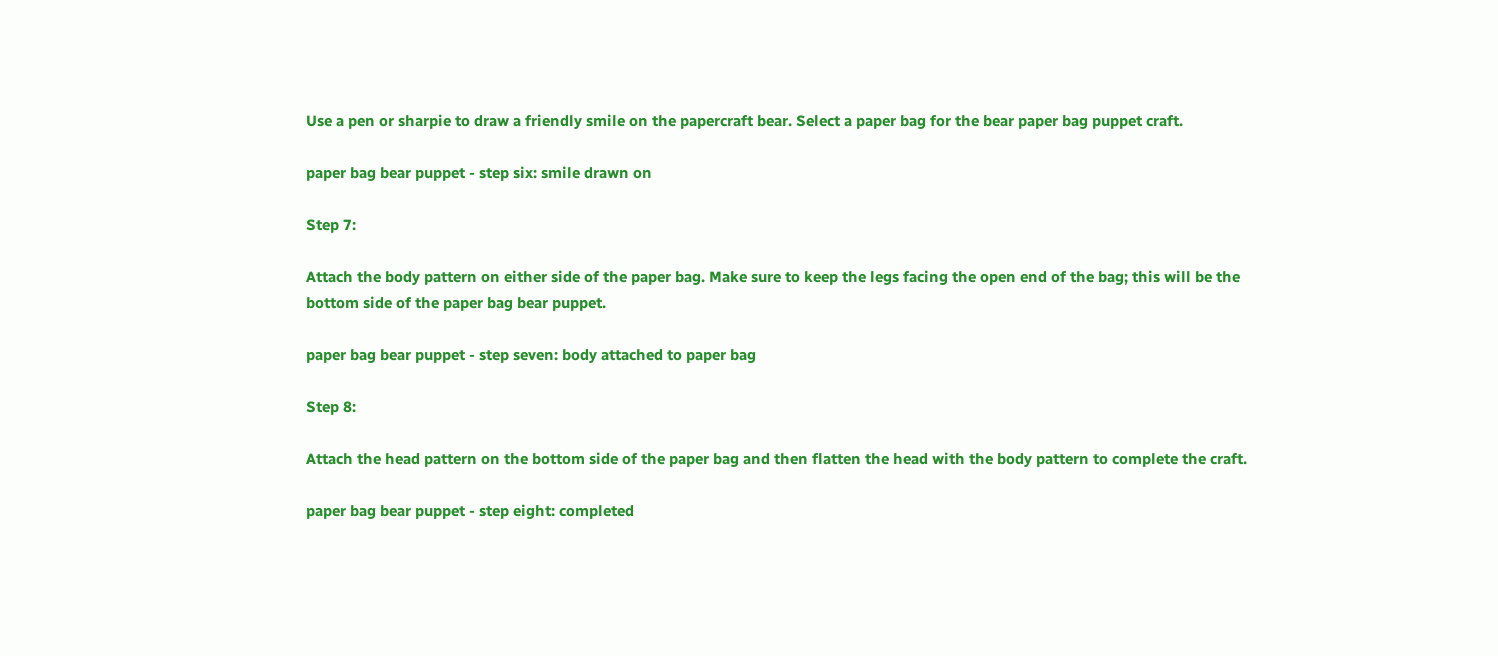Use a pen or sharpie to draw a friendly smile on the papercraft bear. Select a paper bag for the bear paper bag puppet craft.

paper bag bear puppet - step six: smile drawn on

Step 7:

Attach the body pattern on either side of the paper bag. Make sure to keep the legs facing the open end of the bag; this will be the bottom side of the paper bag bear puppet.

paper bag bear puppet - step seven: body attached to paper bag

Step 8:

Attach the head pattern on the bottom side of the paper bag and then flatten the head with the body pattern to complete the craft.

paper bag bear puppet - step eight: completed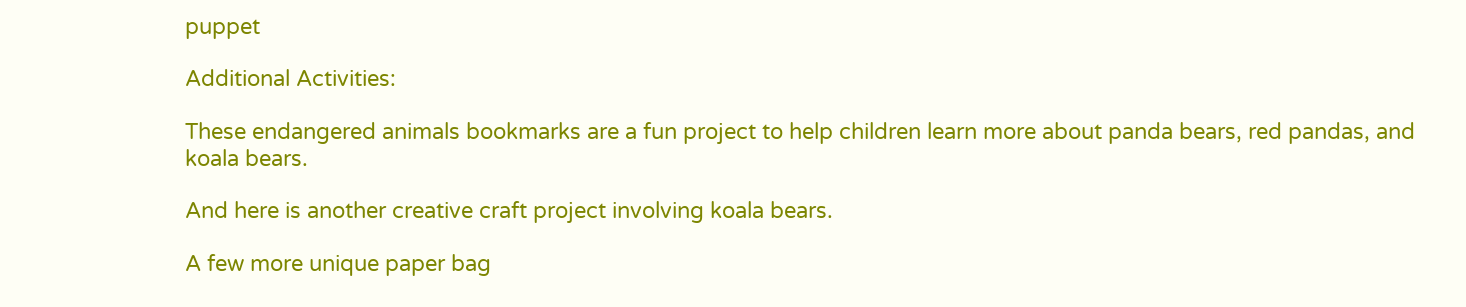puppet

Additional Activities:

These endangered animals bookmarks are a fun project to help children learn more about panda bears, red pandas, and koala bears.

And here is another creative craft project involving koala bears.

A few more unique paper bag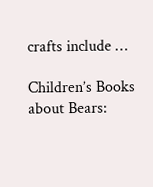crafts include …

Children’s Books about Bears: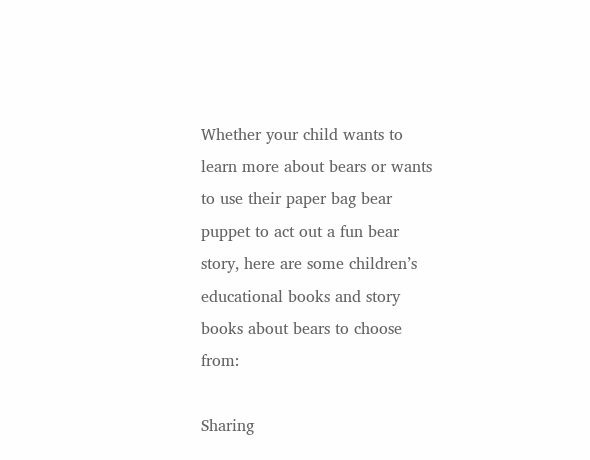Whether your child wants to learn more about bears or wants to use their paper bag bear puppet to act out a fun bear story, here are some children’s educational books and story books about bears to choose from:

Sharing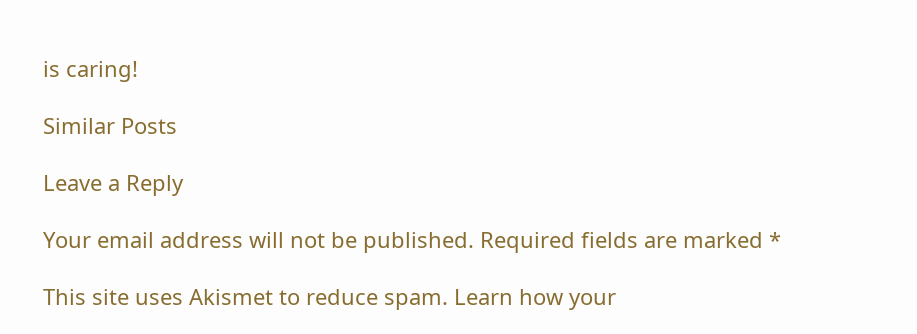is caring!

Similar Posts

Leave a Reply

Your email address will not be published. Required fields are marked *

This site uses Akismet to reduce spam. Learn how your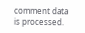comment data is processed.